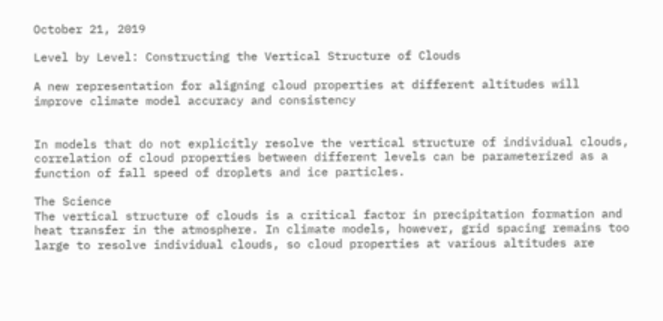October 21, 2019

Level by Level: Constructing the Vertical Structure of Clouds

A new representation for aligning cloud properties at different altitudes will improve climate model accuracy and consistency


In models that do not explicitly resolve the vertical structure of individual clouds, correlation of cloud properties between different levels can be parameterized as a function of fall speed of droplets and ice particles.

The Science
The vertical structure of clouds is a critical factor in precipitation formation and heat transfer in the atmosphere. In climate models, however, grid spacing remains too large to resolve individual clouds, so cloud properties at various altitudes are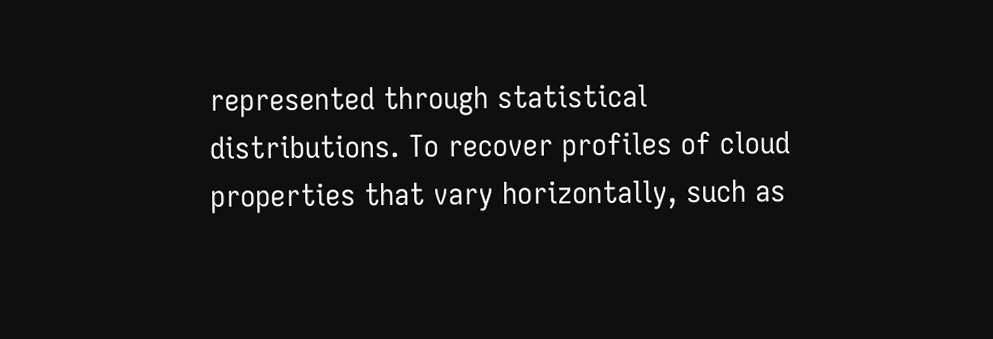represented through statistical distributions. To recover profiles of cloud properties that vary horizontally, such as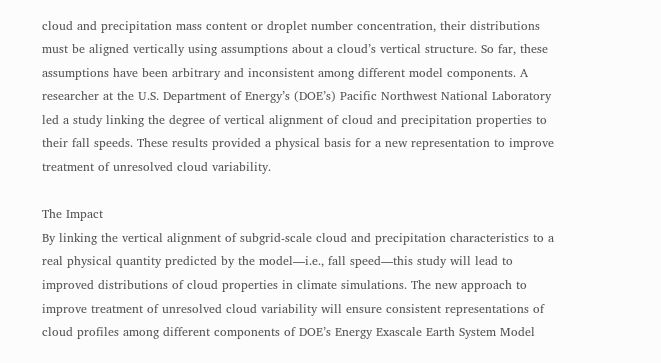cloud and precipitation mass content or droplet number concentration, their distributions must be aligned vertically using assumptions about a cloud’s vertical structure. So far, these assumptions have been arbitrary and inconsistent among different model components. A researcher at the U.S. Department of Energy’s (DOE’s) Pacific Northwest National Laboratory led a study linking the degree of vertical alignment of cloud and precipitation properties to their fall speeds. These results provided a physical basis for a new representation to improve treatment of unresolved cloud variability.

The Impact
By linking the vertical alignment of subgrid-scale cloud and precipitation characteristics to a real physical quantity predicted by the model—i.e., fall speed—this study will lead to improved distributions of cloud properties in climate simulations. The new approach to improve treatment of unresolved cloud variability will ensure consistent representations of cloud profiles among different components of DOE’s Energy Exascale Earth System Model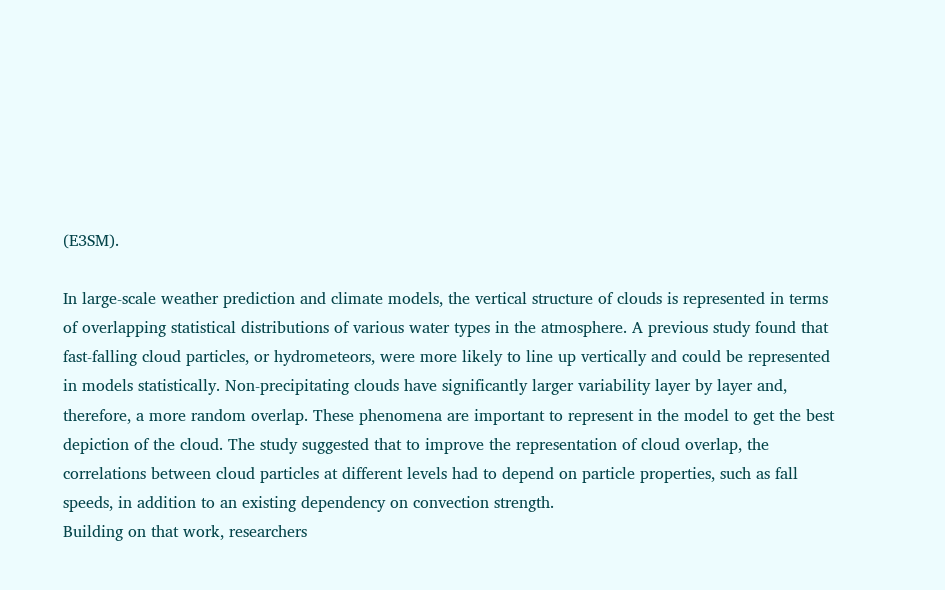(E3SM).

In large‐scale weather prediction and climate models, the vertical structure of clouds is represented in terms of overlapping statistical distributions of various water types in the atmosphere. A previous study found that fast-falling cloud particles, or hydrometeors, were more likely to line up vertically and could be represented in models statistically. Non-precipitating clouds have significantly larger variability layer by layer and, therefore, a more random overlap. These phenomena are important to represent in the model to get the best depiction of the cloud. The study suggested that to improve the representation of cloud overlap, the correlations between cloud particles at different levels had to depend on particle properties, such as fall speeds, in addition to an existing dependency on convection strength.
Building on that work, researchers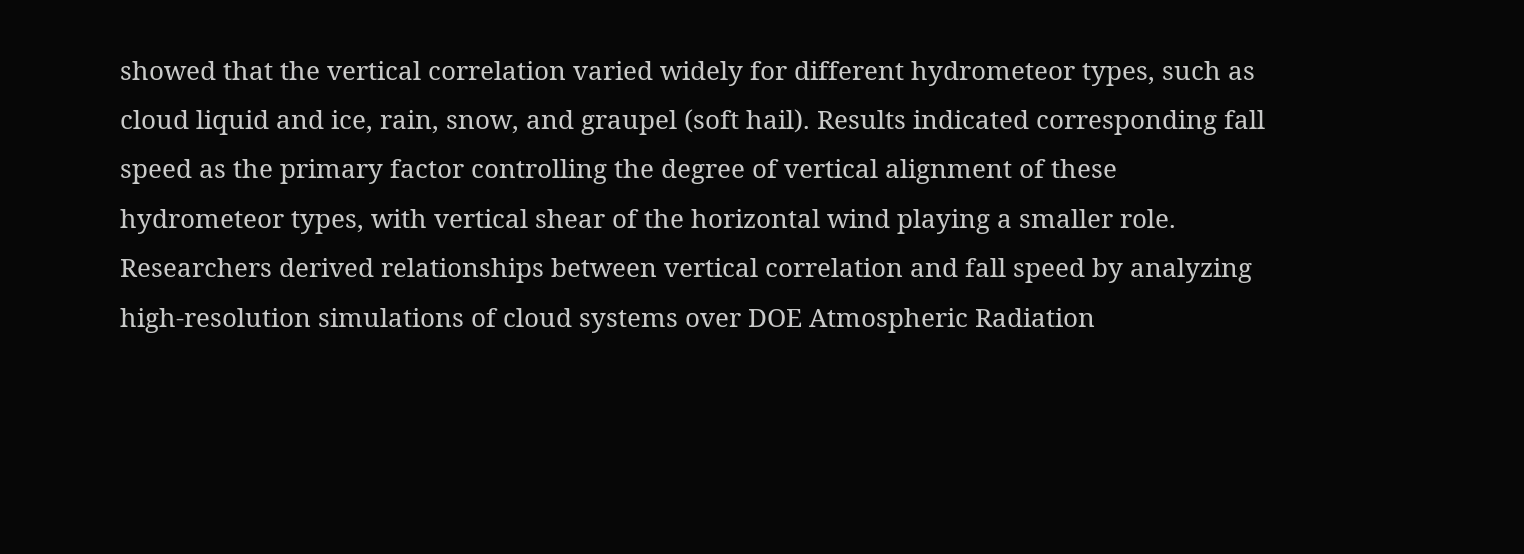showed that the vertical correlation varied widely for different hydrometeor types, such as cloud liquid and ice, rain, snow, and graupel (soft hail). Results indicated corresponding fall speed as the primary factor controlling the degree of vertical alignment of these hydrometeor types, with vertical shear of the horizontal wind playing a smaller role. Researchers derived relationships between vertical correlation and fall speed by analyzing high-resolution simulations of cloud systems over DOE Atmospheric Radiation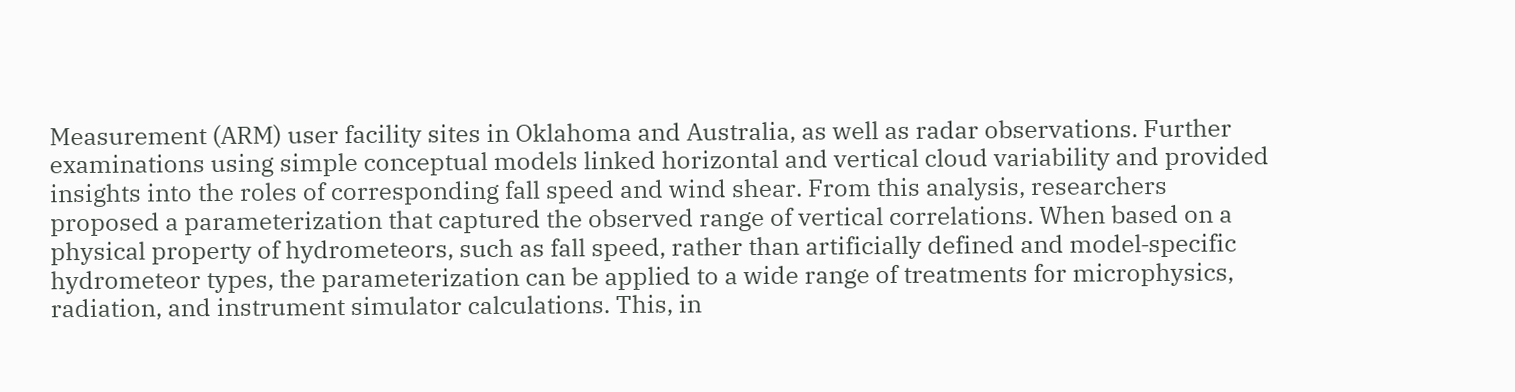Measurement (ARM) user facility sites in Oklahoma and Australia, as well as radar observations. Further examinations using simple conceptual models linked horizontal and vertical cloud variability and provided insights into the roles of corresponding fall speed and wind shear. From this analysis, researchers proposed a parameterization that captured the observed range of vertical correlations. When based on a physical property of hydrometeors, such as fall speed, rather than artificially defined and model‐specific hydrometeor types, the parameterization can be applied to a wide range of treatments for microphysics, radiation, and instrument simulator calculations. This, in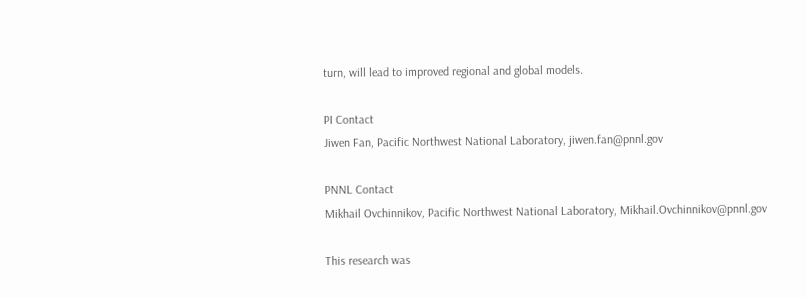turn, will lead to improved regional and global models.

PI Contact
Jiwen Fan, Pacific Northwest National Laboratory, jiwen.fan@pnnl.gov

PNNL Contact
Mikhail Ovchinnikov, Pacific Northwest National Laboratory, Mikhail.Ovchinnikov@pnnl.gov

This research was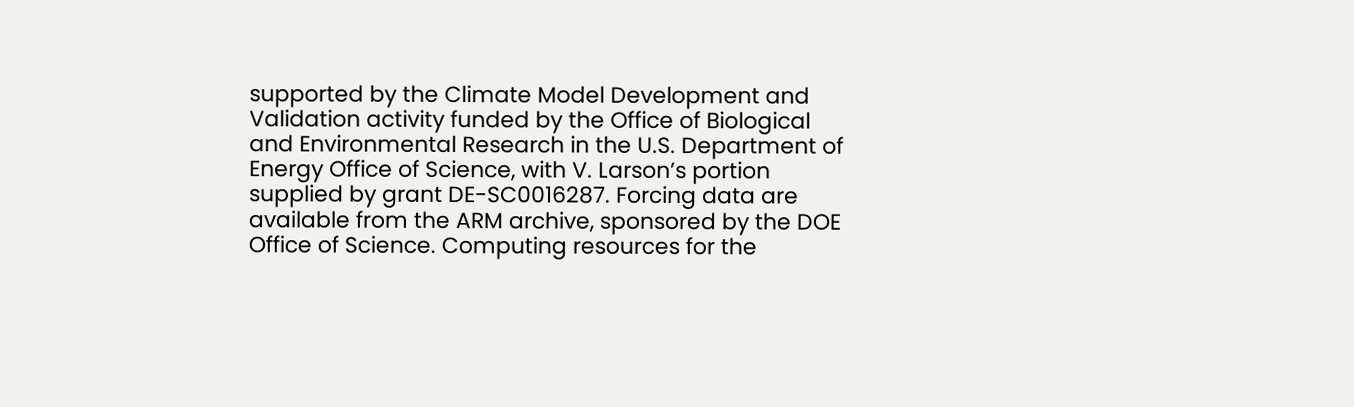supported by the Climate Model Development and Validation activity funded by the Office of Biological and Environmental Research in the U.S. Department of Energy Office of Science, with V. Larson’s portion supplied by grant DE-SC0016287. Forcing data are available from the ARM archive, sponsored by the DOE Office of Science. Computing resources for the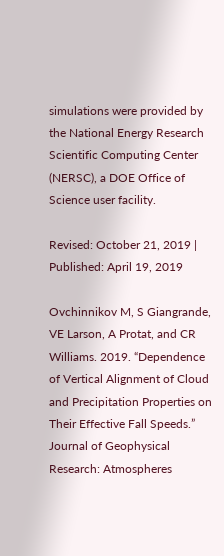simulations were provided by the National Energy Research Scientific Computing Center (NERSC), a DOE Office of Science user facility.

Revised: October 21, 2019 | Published: April 19, 2019

Ovchinnikov M, S Giangrande, VE Larson, A Protat, and CR Williams. 2019. “Dependence of Vertical Alignment of Cloud and Precipitation Properties on Their Effective Fall Speeds.” Journal of Geophysical Research: Atmospheres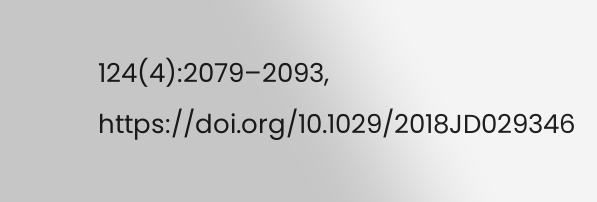124(4):2079–2093, https://doi.org/10.1029/2018JD029346